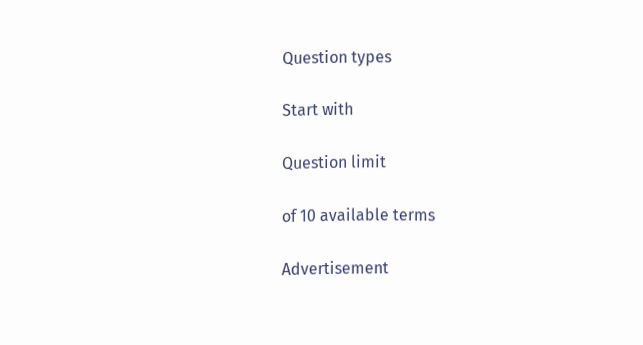Question types

Start with

Question limit

of 10 available terms

Advertisement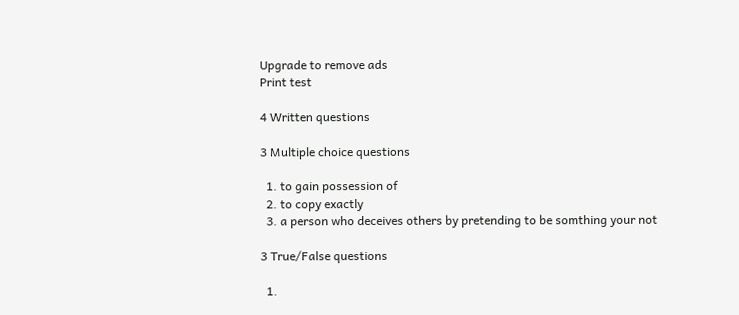Upgrade to remove ads
Print test

4 Written questions

3 Multiple choice questions

  1. to gain possession of
  2. to copy exactly
  3. a person who deceives others by pretending to be somthing your not

3 True/False questions

  1.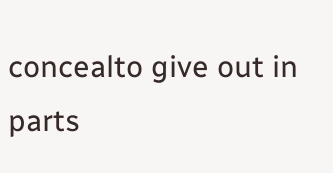concealto give out in parts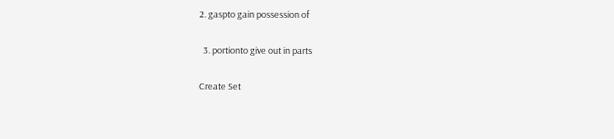2. gaspto gain possession of


  3. portionto give out in parts


Create Set